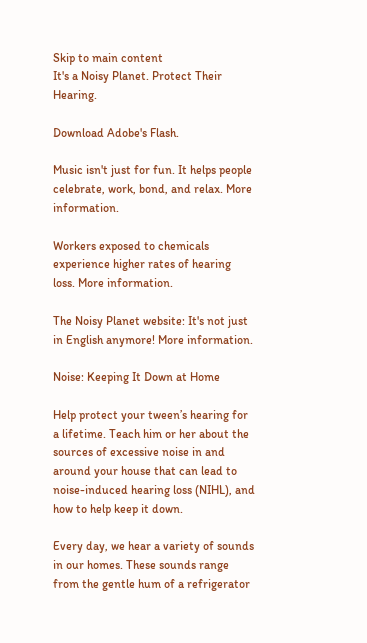Skip to main content
It's a Noisy Planet. Protect Their Hearing.

Download Adobe's Flash.

Music isn't just for fun. It helps people celebrate, work, bond, and relax. More information.

Workers exposed to chemicals experience higher rates of hearing loss. More information.

The Noisy Planet website: It's not just in English anymore! More information.

Noise: Keeping It Down at Home

Help protect your tween’s hearing for a lifetime. Teach him or her about the sources of excessive noise in and around your house that can lead to noise-induced hearing loss (NIHL), and how to help keep it down.

Every day, we hear a variety of sounds in our homes. These sounds range from the gentle hum of a refrigerator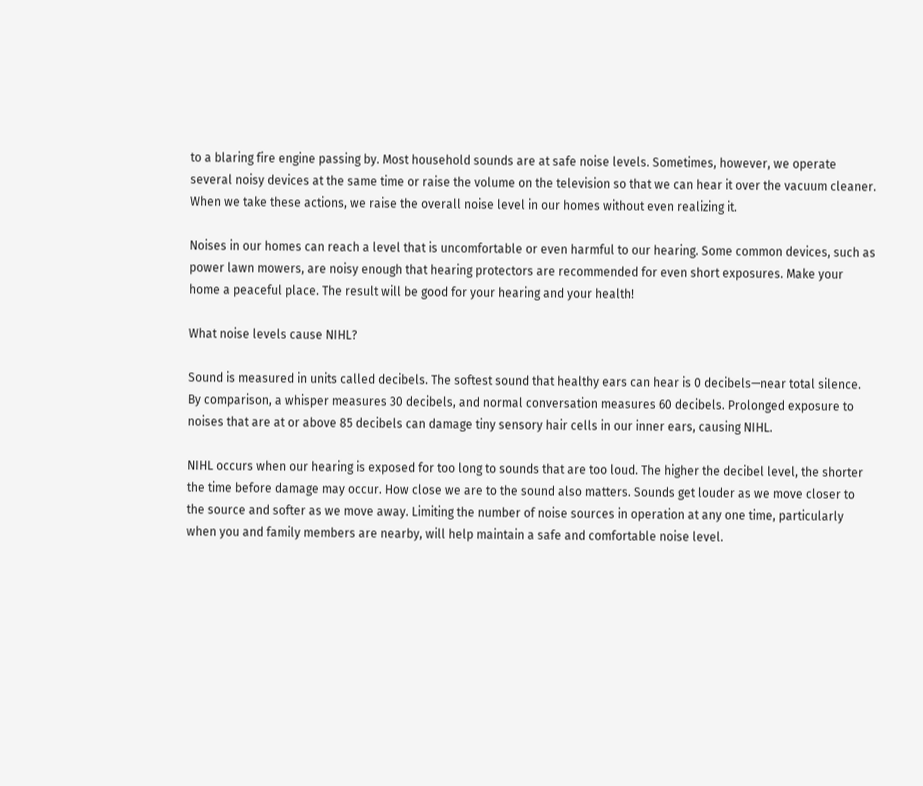to a blaring fire engine passing by. Most household sounds are at safe noise levels. Sometimes, however, we operate several noisy devices at the same time or raise the volume on the television so that we can hear it over the vacuum cleaner. When we take these actions, we raise the overall noise level in our homes without even realizing it.

Noises in our homes can reach a level that is uncomfortable or even harmful to our hearing. Some common devices, such as power lawn mowers, are noisy enough that hearing protectors are recommended for even short exposures. Make your home a peaceful place. The result will be good for your hearing and your health!

What noise levels cause NIHL?

Sound is measured in units called decibels. The softest sound that healthy ears can hear is 0 decibels—near total silence. By comparison, a whisper measures 30 decibels, and normal conversation measures 60 decibels. Prolonged exposure to noises that are at or above 85 decibels can damage tiny sensory hair cells in our inner ears, causing NIHL.

NIHL occurs when our hearing is exposed for too long to sounds that are too loud. The higher the decibel level, the shorter the time before damage may occur. How close we are to the sound also matters. Sounds get louder as we move closer to the source and softer as we move away. Limiting the number of noise sources in operation at any one time, particularly when you and family members are nearby, will help maintain a safe and comfortable noise level.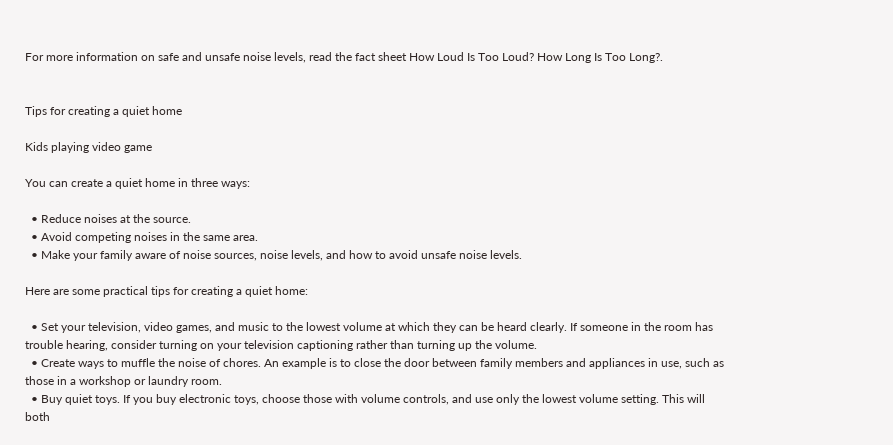For more information on safe and unsafe noise levels, read the fact sheet How Loud Is Too Loud? How Long Is Too Long?.


Tips for creating a quiet home

Kids playing video game

You can create a quiet home in three ways:

  • Reduce noises at the source.
  • Avoid competing noises in the same area.
  • Make your family aware of noise sources, noise levels, and how to avoid unsafe noise levels.

Here are some practical tips for creating a quiet home:

  • Set your television, video games, and music to the lowest volume at which they can be heard clearly. If someone in the room has trouble hearing, consider turning on your television captioning rather than turning up the volume.
  • Create ways to muffle the noise of chores. An example is to close the door between family members and appliances in use, such as those in a workshop or laundry room.
  • Buy quiet toys. If you buy electronic toys, choose those with volume controls, and use only the lowest volume setting. This will both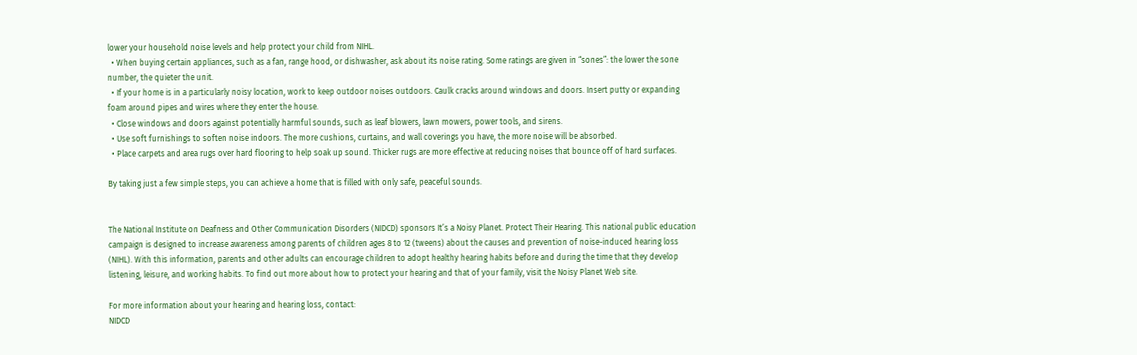lower your household noise levels and help protect your child from NIHL.
  • When buying certain appliances, such as a fan, range hood, or dishwasher, ask about its noise rating. Some ratings are given in “sones”: the lower the sone number, the quieter the unit.
  • If your home is in a particularly noisy location, work to keep outdoor noises outdoors. Caulk cracks around windows and doors. Insert putty or expanding foam around pipes and wires where they enter the house.
  • Close windows and doors against potentially harmful sounds, such as leaf blowers, lawn mowers, power tools, and sirens.
  • Use soft furnishings to soften noise indoors. The more cushions, curtains, and wall coverings you have, the more noise will be absorbed.
  • Place carpets and area rugs over hard flooring to help soak up sound. Thicker rugs are more effective at reducing noises that bounce off of hard surfaces.

By taking just a few simple steps, you can achieve a home that is filled with only safe, peaceful sounds.


The National Institute on Deafness and Other Communication Disorders (NIDCD) sponsors It’s a Noisy Planet. Protect Their Hearing. This national public education campaign is designed to increase awareness among parents of children ages 8 to 12 (tweens) about the causes and prevention of noise-induced hearing loss (NIHL). With this information, parents and other adults can encourage children to adopt healthy hearing habits before and during the time that they develop listening, leisure, and working habits. To find out more about how to protect your hearing and that of your family, visit the Noisy Planet Web site.

For more information about your hearing and hearing loss, contact:
NIDCD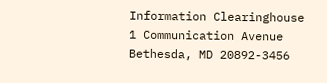Information Clearinghouse
1 Communication Avenue
Bethesda, MD 20892-3456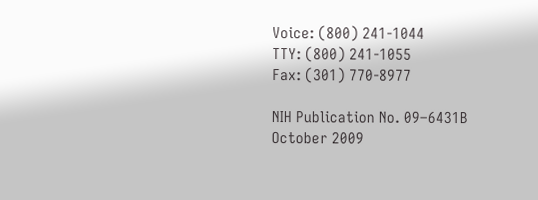Voice: (800) 241-1044
TTY: (800) 241-1055
Fax: (301) 770-8977

NIH Publication No. 09–6431B
October 2009